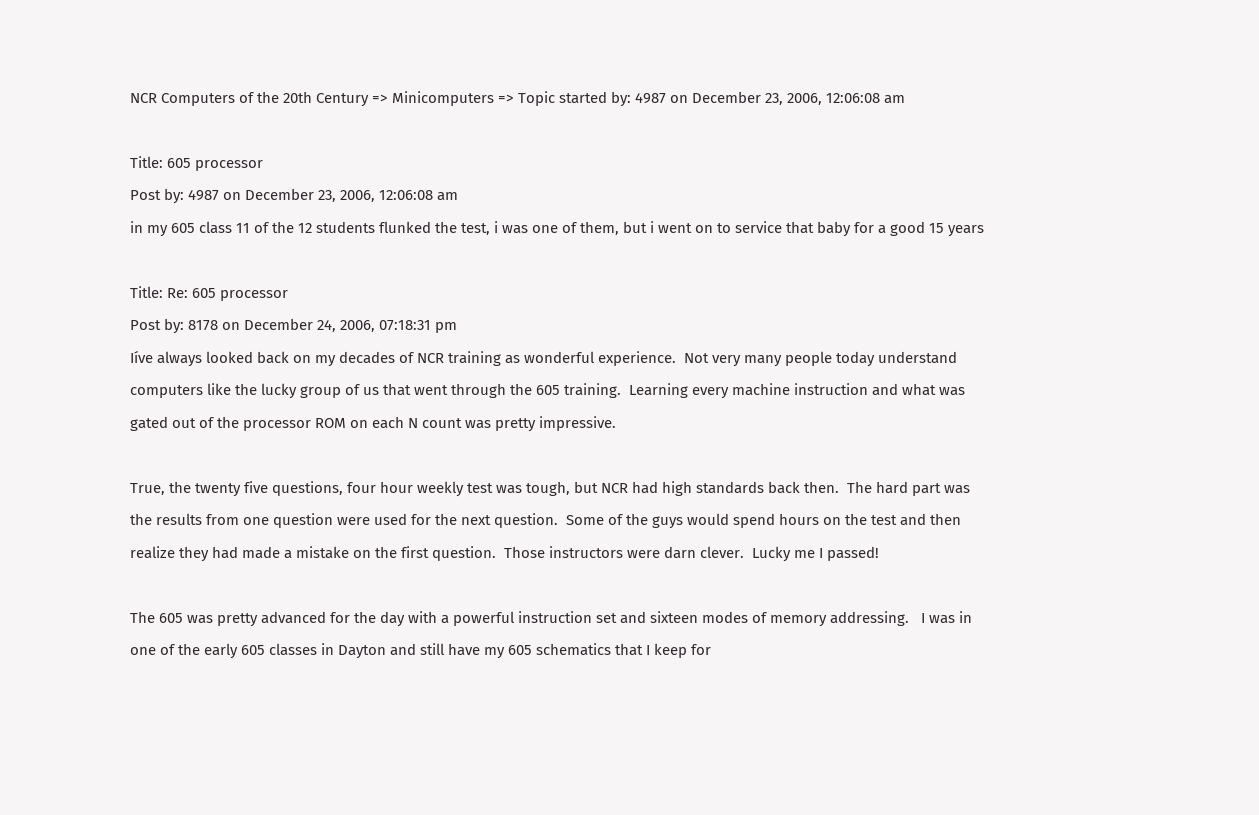NCR Computers of the 20th Century => Minicomputers => Topic started by: 4987 on December 23, 2006, 12:06:08 am

Title: 605 processor
Post by: 4987 on December 23, 2006, 12:06:08 am
in my 605 class 11 of the 12 students flunked the test, i was one of them, but i went on to service that baby for a good 15 years

Title: Re: 605 processor
Post by: 8178 on December 24, 2006, 07:18:31 pm
Iíve always looked back on my decades of NCR training as wonderful experience.  Not very many people today understand computers like the lucky group of us that went through the 605 training.  Learning every machine instruction and what was gated out of the processor ROM on each N count was pretty impressive.

True, the twenty five questions, four hour weekly test was tough, but NCR had high standards back then.  The hard part was the results from one question were used for the next question.  Some of the guys would spend hours on the test and then realize they had made a mistake on the first question.  Those instructors were darn clever.  Lucky me I passed!

The 605 was pretty advanced for the day with a powerful instruction set and sixteen modes of memory addressing.   I was in one of the early 605 classes in Dayton and still have my 605 schematics that I keep for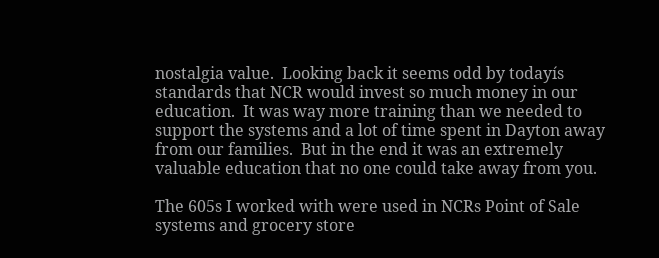nostalgia value.  Looking back it seems odd by todayís standards that NCR would invest so much money in our education.  It was way more training than we needed to support the systems and a lot of time spent in Dayton away from our families.  But in the end it was an extremely valuable education that no one could take away from you.

The 605s I worked with were used in NCRs Point of Sale systems and grocery store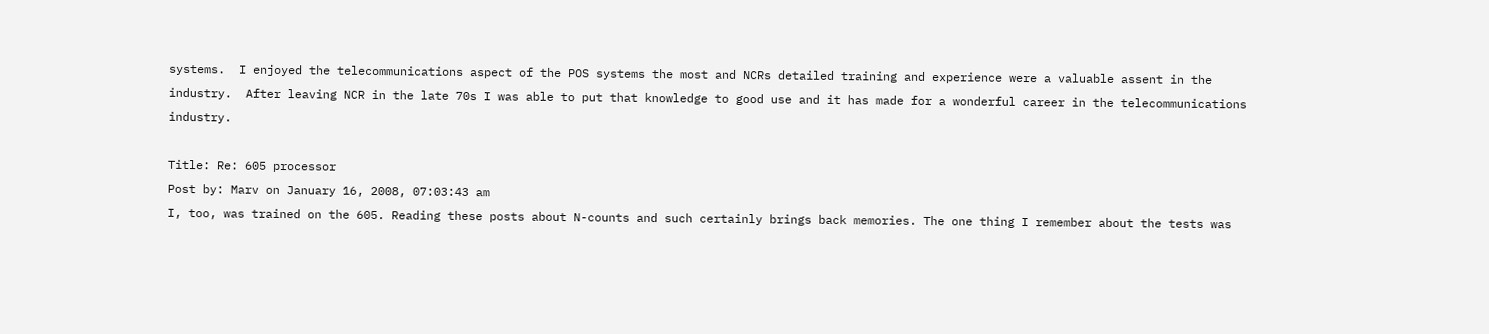systems.  I enjoyed the telecommunications aspect of the POS systems the most and NCRs detailed training and experience were a valuable assent in the industry.  After leaving NCR in the late 70s I was able to put that knowledge to good use and it has made for a wonderful career in the telecommunications industry.

Title: Re: 605 processor
Post by: Marv on January 16, 2008, 07:03:43 am
I, too, was trained on the 605. Reading these posts about N-counts and such certainly brings back memories. The one thing I remember about the tests was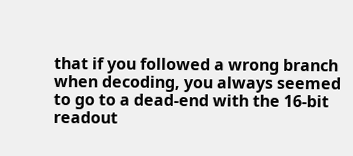that if you followed a wrong branch when decoding, you always seemed to go to a dead-end with the 16-bit readout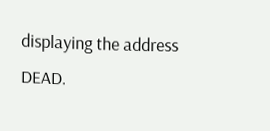displaying the address DEAD.